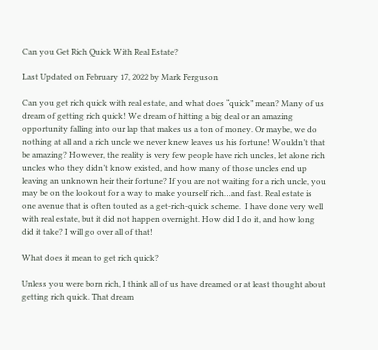Can you Get Rich Quick With Real Estate?

Last Updated on February 17, 2022 by Mark Ferguson

Can you get rich quick with real estate, and what does “quick” mean? Many of us dream of getting rich quick! We dream of hitting a big deal or an amazing opportunity falling into our lap that makes us a ton of money. Or maybe, we do nothing at all and a rich uncle we never knew leaves us his fortune! Wouldn’t that be amazing? However, the reality is very few people have rich uncles, let alone rich uncles who they didn’t know existed, and how many of those uncles end up leaving an unknown heir their fortune? If you are not waiting for a rich uncle, you may be on the lookout for a way to make yourself rich…and fast. Real estate is one avenue that is often touted as a get-rich-quick scheme.  I have done very well with real estate, but it did not happen overnight. How did I do it, and how long did it take? I will go over all of that!

What does it mean to get rich quick?

Unless you were born rich, I think all of us have dreamed or at least thought about getting rich quick. That dream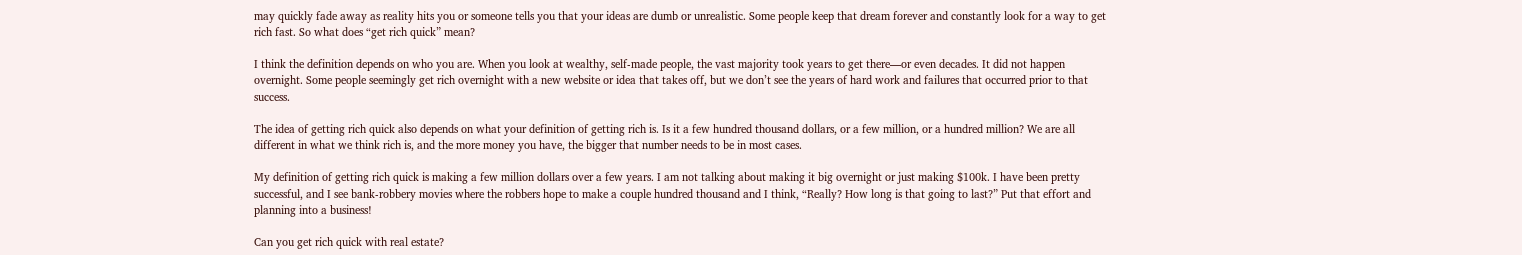may quickly fade away as reality hits you or someone tells you that your ideas are dumb or unrealistic. Some people keep that dream forever and constantly look for a way to get rich fast. So what does “get rich quick” mean?

I think the definition depends on who you are. When you look at wealthy, self-made people, the vast majority took years to get there—or even decades. It did not happen overnight. Some people seemingly get rich overnight with a new website or idea that takes off, but we don’t see the years of hard work and failures that occurred prior to that success.

The idea of getting rich quick also depends on what your definition of getting rich is. Is it a few hundred thousand dollars, or a few million, or a hundred million? We are all different in what we think rich is, and the more money you have, the bigger that number needs to be in most cases.

My definition of getting rich quick is making a few million dollars over a few years. I am not talking about making it big overnight or just making $100k. I have been pretty successful, and I see bank-robbery movies where the robbers hope to make a couple hundred thousand and I think, “Really? How long is that going to last?” Put that effort and planning into a business!

Can you get rich quick with real estate?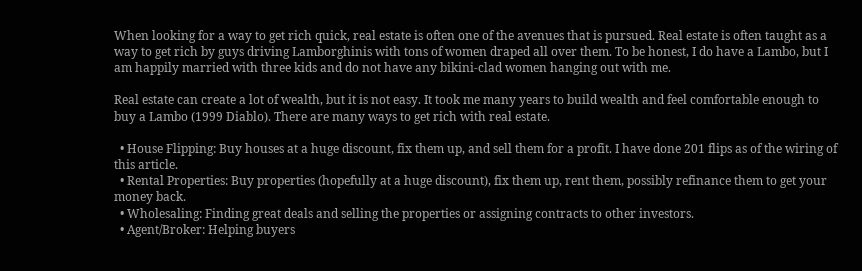When looking for a way to get rich quick, real estate is often one of the avenues that is pursued. Real estate is often taught as a way to get rich by guys driving Lamborghinis with tons of women draped all over them. To be honest, I do have a Lambo, but I am happily married with three kids and do not have any bikini-clad women hanging out with me.

Real estate can create a lot of wealth, but it is not easy. It took me many years to build wealth and feel comfortable enough to buy a Lambo (1999 Diablo). There are many ways to get rich with real estate.

  • House Flipping: Buy houses at a huge discount, fix them up, and sell them for a profit. I have done 201 flips as of the wiring of this article.
  • Rental Properties: Buy properties (hopefully at a huge discount), fix them up, rent them, possibly refinance them to get your money back.
  • Wholesaling: Finding great deals and selling the properties or assigning contracts to other investors.
  • Agent/Broker: Helping buyers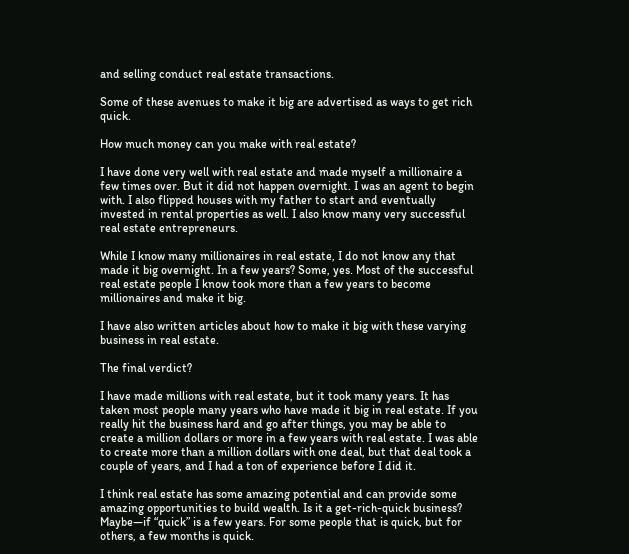and selling conduct real estate transactions.

Some of these avenues to make it big are advertised as ways to get rich quick.

How much money can you make with real estate?

I have done very well with real estate and made myself a millionaire a few times over. But it did not happen overnight. I was an agent to begin with. I also flipped houses with my father to start and eventually invested in rental properties as well. I also know many very successful real estate entrepreneurs.

While I know many millionaires in real estate, I do not know any that made it big overnight. In a few years? Some, yes. Most of the successful real estate people I know took more than a few years to become millionaires and make it big.

I have also written articles about how to make it big with these varying business in real estate.

The final verdict?

I have made millions with real estate, but it took many years. It has taken most people many years who have made it big in real estate. If you really hit the business hard and go after things, you may be able to create a million dollars or more in a few years with real estate. I was able to create more than a million dollars with one deal, but that deal took a couple of years, and I had a ton of experience before I did it.

I think real estate has some amazing potential and can provide some amazing opportunities to build wealth. Is it a get-rich-quick business? Maybe—if “quick” is a few years. For some people that is quick, but for others, a few months is quick.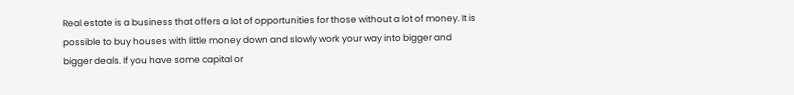Real estate is a business that offers a lot of opportunities for those without a lot of money. It is possible to buy houses with little money down and slowly work your way into bigger and bigger deals. If you have some capital or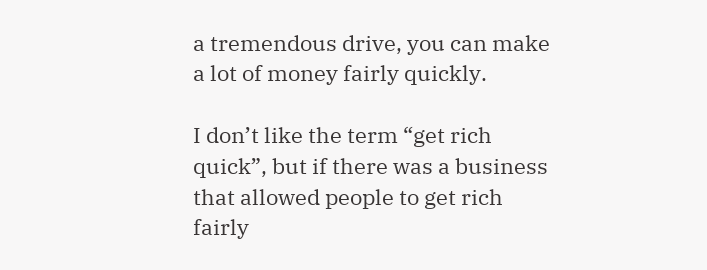a tremendous drive, you can make a lot of money fairly quickly.

I don’t like the term “get rich quick”, but if there was a business that allowed people to get rich fairly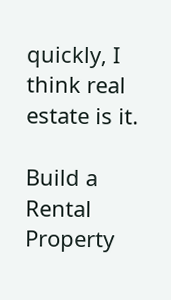quickly, I think real estate is it.

Build a Rental Property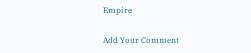Empire

Add Your Comment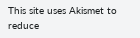This site uses Akismet to reduce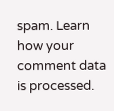spam. Learn how your comment data is processed.